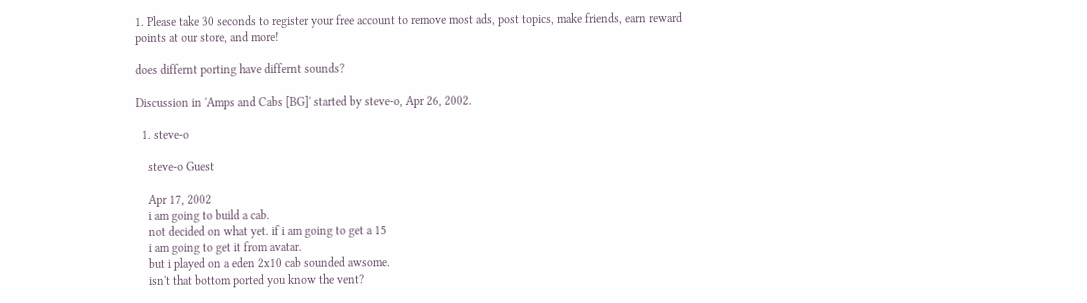1. Please take 30 seconds to register your free account to remove most ads, post topics, make friends, earn reward points at our store, and more!

does differnt porting have differnt sounds?

Discussion in 'Amps and Cabs [BG]' started by steve-o, Apr 26, 2002.

  1. steve-o

    steve-o Guest

    Apr 17, 2002
    i am going to build a cab.
    not decided on what yet. if i am going to get a 15
    i am going to get it from avatar.
    but i played on a eden 2x10 cab sounded awsome.
    isn't that bottom ported you know the vent?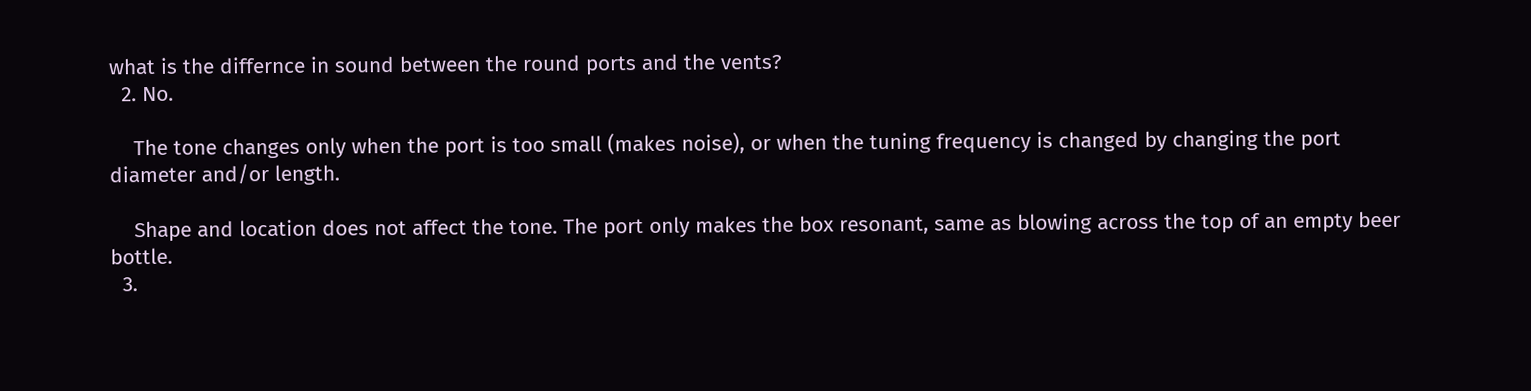what is the differnce in sound between the round ports and the vents?
  2. No.

    The tone changes only when the port is too small (makes noise), or when the tuning frequency is changed by changing the port diameter and/or length.

    Shape and location does not affect the tone. The port only makes the box resonant, same as blowing across the top of an empty beer bottle.
  3.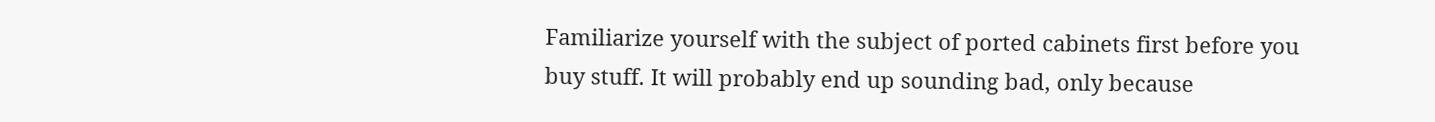Familiarize yourself with the subject of ported cabinets first before you buy stuff. It will probably end up sounding bad, only because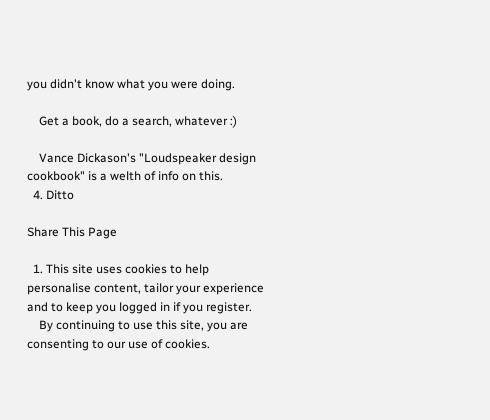you didn't know what you were doing.

    Get a book, do a search, whatever :)

    Vance Dickason's "Loudspeaker design cookbook" is a welth of info on this.
  4. Ditto

Share This Page

  1. This site uses cookies to help personalise content, tailor your experience and to keep you logged in if you register.
    By continuing to use this site, you are consenting to our use of cookies.